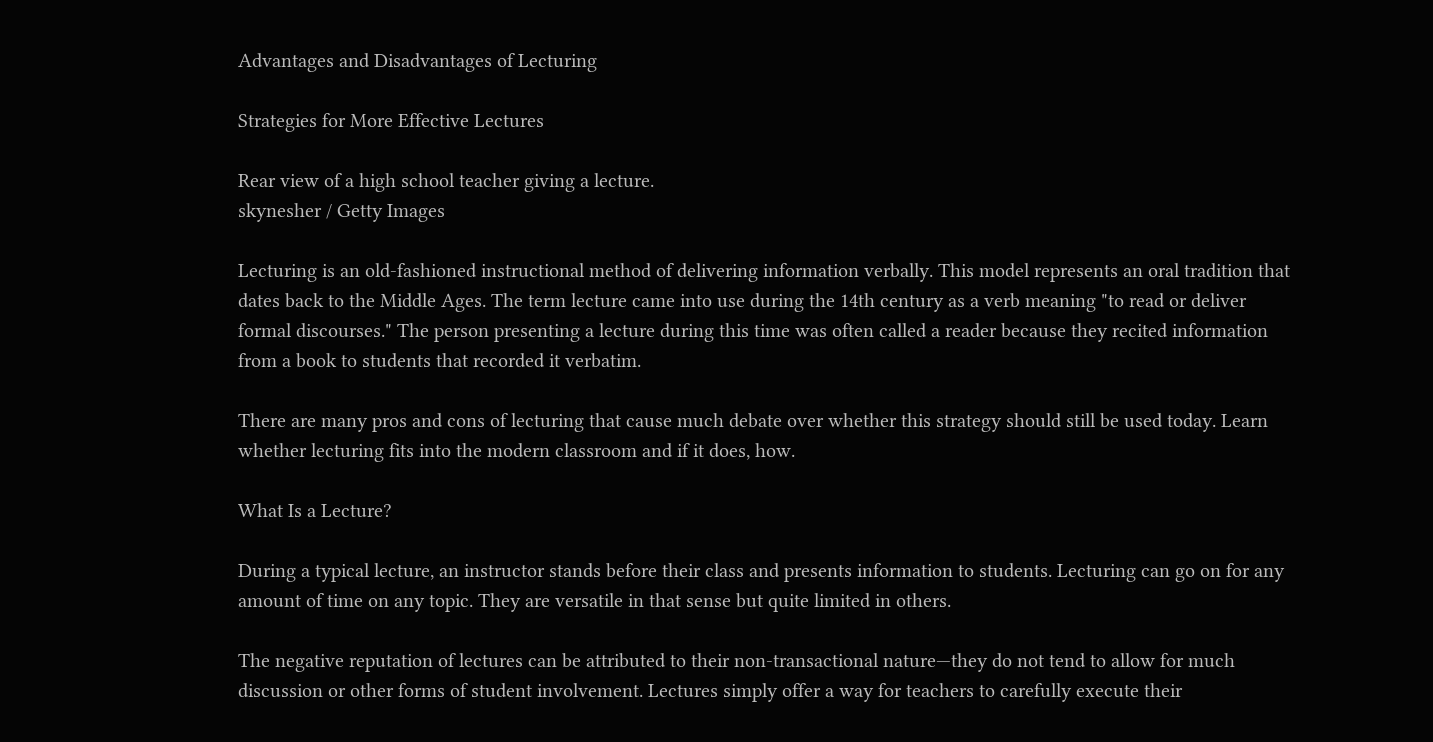Advantages and Disadvantages of Lecturing

Strategies for More Effective Lectures

Rear view of a high school teacher giving a lecture.
skynesher / Getty Images

Lecturing is an old-fashioned instructional method of delivering information verbally. This model represents an oral tradition that dates back to the Middle Ages. The term lecture came into use during the 14th century as a verb meaning "to read or deliver formal discourses." The person presenting a lecture during this time was often called a reader because they recited information from a book to students that recorded it verbatim.

There are many pros and cons of lecturing that cause much debate over whether this strategy should still be used today. Learn whether lecturing fits into the modern classroom and if it does, how.

What Is a Lecture?

During a typical lecture, an instructor stands before their class and presents information to students. Lecturing can go on for any amount of time on any topic. They are versatile in that sense but quite limited in others.

The negative reputation of lectures can be attributed to their non-transactional nature—they do not tend to allow for much discussion or other forms of student involvement. Lectures simply offer a way for teachers to carefully execute their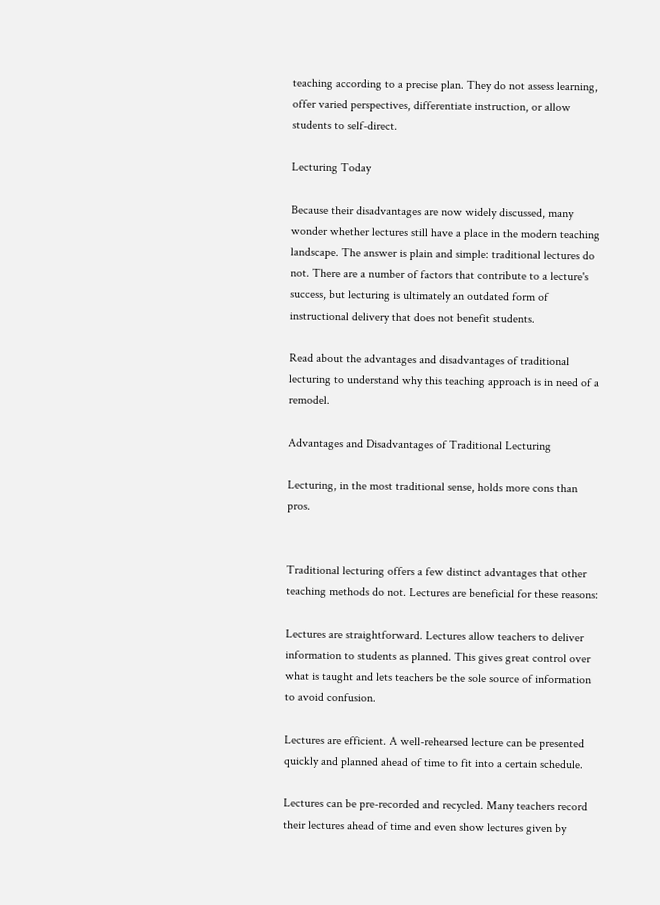teaching according to a precise plan. They do not assess learning, offer varied perspectives, differentiate instruction, or allow students to self-direct.

Lecturing Today

Because their disadvantages are now widely discussed, many wonder whether lectures still have a place in the modern teaching landscape. The answer is plain and simple: traditional lectures do not. There are a number of factors that contribute to a lecture's success, but lecturing is ultimately an outdated form of instructional delivery that does not benefit students.

Read about the advantages and disadvantages of traditional lecturing to understand why this teaching approach is in need of a remodel.

Advantages and Disadvantages of Traditional Lecturing

Lecturing, in the most traditional sense, holds more cons than pros.


Traditional lecturing offers a few distinct advantages that other teaching methods do not. Lectures are beneficial for these reasons:

Lectures are straightforward. Lectures allow teachers to deliver information to students as planned. This gives great control over what is taught and lets teachers be the sole source of information to avoid confusion.

Lectures are efficient. A well-rehearsed lecture can be presented quickly and planned ahead of time to fit into a certain schedule.

Lectures can be pre-recorded and recycled. Many teachers record their lectures ahead of time and even show lectures given by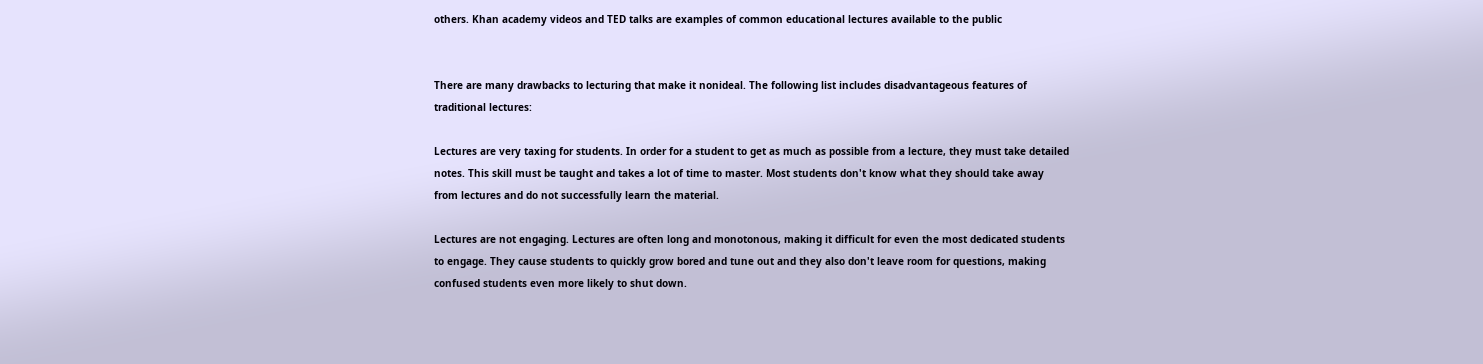others. Khan academy videos and TED talks are examples of common educational lectures available to the public


There are many drawbacks to lecturing that make it nonideal. The following list includes disadvantageous features of traditional lectures:

Lectures are very taxing for students. In order for a student to get as much as possible from a lecture, they must take detailed notes. This skill must be taught and takes a lot of time to master. Most students don't know what they should take away from lectures and do not successfully learn the material.

Lectures are not engaging. Lectures are often long and monotonous, making it difficult for even the most dedicated students to engage. They cause students to quickly grow bored and tune out and they also don't leave room for questions, making confused students even more likely to shut down.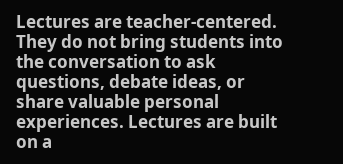Lectures are teacher-centered. They do not bring students into the conversation to ask questions, debate ideas, or share valuable personal experiences. Lectures are built on a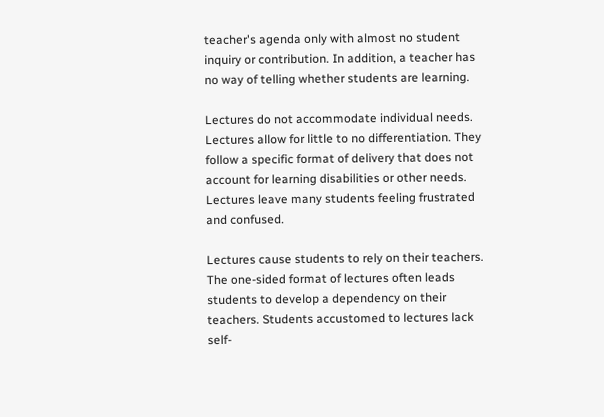teacher's agenda only with almost no student inquiry or contribution. In addition, a teacher has no way of telling whether students are learning.

Lectures do not accommodate individual needs. Lectures allow for little to no differentiation. They follow a specific format of delivery that does not account for learning disabilities or other needs. Lectures leave many students feeling frustrated and confused.

Lectures cause students to rely on their teachers. The one-sided format of lectures often leads students to develop a dependency on their teachers. Students accustomed to lectures lack self-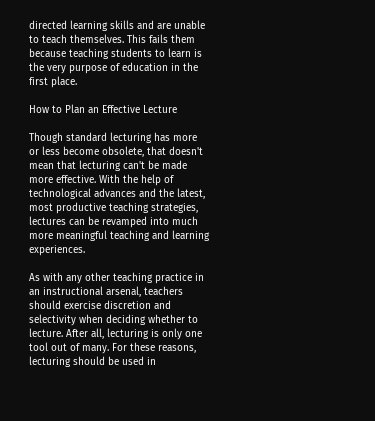directed learning skills and are unable to teach themselves. This fails them because teaching students to learn is the very purpose of education in the first place.

How to Plan an Effective Lecture

Though standard lecturing has more or less become obsolete, that doesn't mean that lecturing can't be made more effective. With the help of technological advances and the latest, most productive teaching strategies, lectures can be revamped into much more meaningful teaching and learning experiences.

As with any other teaching practice in an instructional arsenal, teachers should exercise discretion and selectivity when deciding whether to lecture. After all, lecturing is only one tool out of many. For these reasons, lecturing should be used in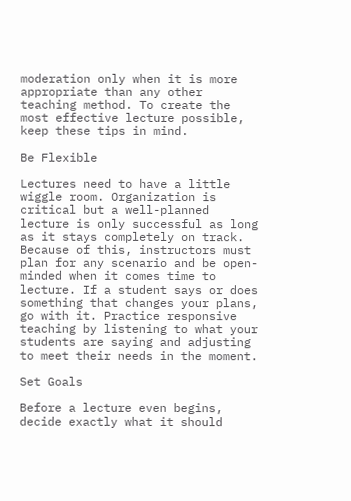moderation only when it is more appropriate than any other teaching method. To create the most effective lecture possible, keep these tips in mind.

Be Flexible

Lectures need to have a little wiggle room. Organization is critical but a well-planned lecture is only successful as long as it stays completely on track. Because of this, instructors must plan for any scenario and be open-minded when it comes time to lecture. If a student says or does something that changes your plans, go with it. Practice responsive teaching by listening to what your students are saying and adjusting to meet their needs in the moment.

Set Goals

Before a lecture even begins, decide exactly what it should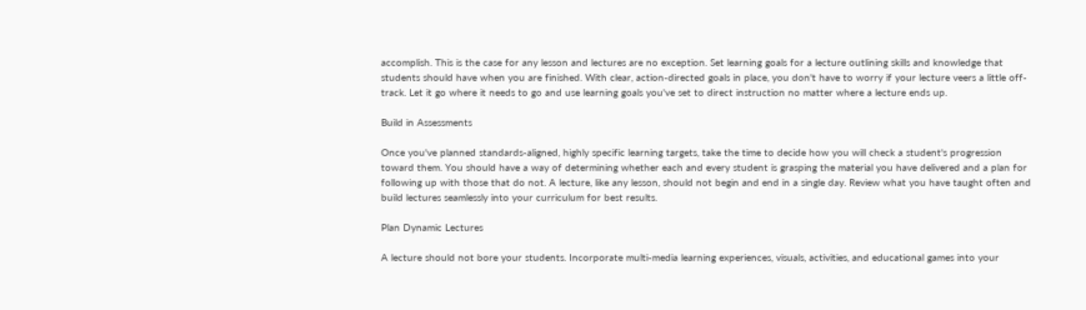accomplish. This is the case for any lesson and lectures are no exception. Set learning goals for a lecture outlining skills and knowledge that students should have when you are finished. With clear, action-directed goals in place, you don't have to worry if your lecture veers a little off-track. Let it go where it needs to go and use learning goals you've set to direct instruction no matter where a lecture ends up.

Build in Assessments

Once you've planned standards-aligned, highly specific learning targets, take the time to decide how you will check a student's progression toward them. You should have a way of determining whether each and every student is grasping the material you have delivered and a plan for following up with those that do not. A lecture, like any lesson, should not begin and end in a single day. Review what you have taught often and build lectures seamlessly into your curriculum for best results.

Plan Dynamic Lectures

A lecture should not bore your students. Incorporate multi-media learning experiences, visuals, activities, and educational games into your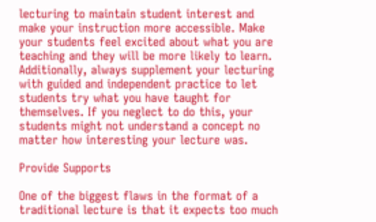lecturing to maintain student interest and make your instruction more accessible. Make your students feel excited about what you are teaching and they will be more likely to learn. Additionally, always supplement your lecturing with guided and independent practice to let students try what you have taught for themselves. If you neglect to do this, your students might not understand a concept no matter how interesting your lecture was.

Provide Supports

One of the biggest flaws in the format of a traditional lecture is that it expects too much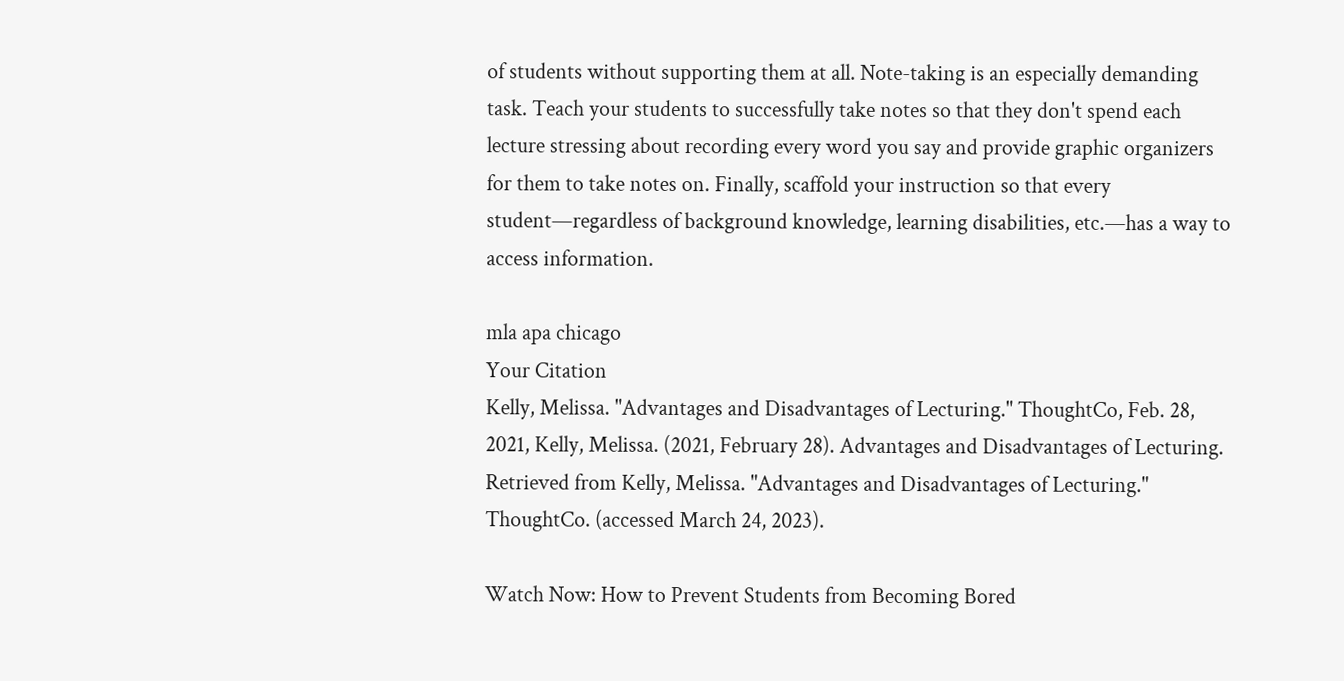of students without supporting them at all. Note-taking is an especially demanding task. Teach your students to successfully take notes so that they don't spend each lecture stressing about recording every word you say and provide graphic organizers for them to take notes on. Finally, scaffold your instruction so that every student—regardless of background knowledge, learning disabilities, etc.—has a way to access information.

mla apa chicago
Your Citation
Kelly, Melissa. "Advantages and Disadvantages of Lecturing." ThoughtCo, Feb. 28, 2021, Kelly, Melissa. (2021, February 28). Advantages and Disadvantages of Lecturing. Retrieved from Kelly, Melissa. "Advantages and Disadvantages of Lecturing." ThoughtCo. (accessed March 24, 2023).

Watch Now: How to Prevent Students from Becoming Bored